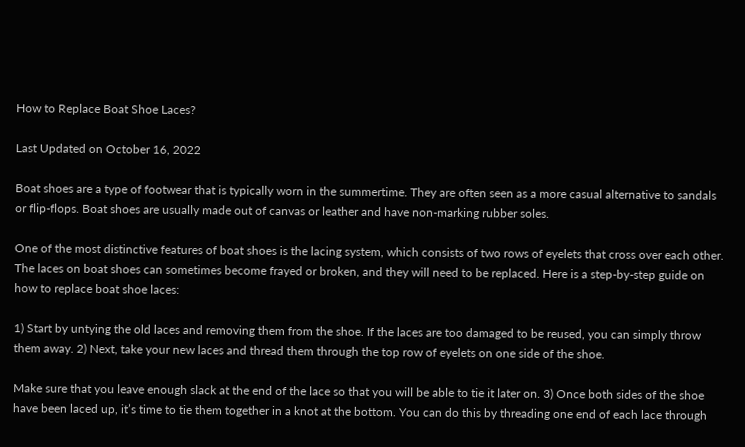How to Replace Boat Shoe Laces?

Last Updated on October 16, 2022

Boat shoes are a type of footwear that is typically worn in the summertime. They are often seen as a more casual alternative to sandals or flip-flops. Boat shoes are usually made out of canvas or leather and have non-marking rubber soles.

One of the most distinctive features of boat shoes is the lacing system, which consists of two rows of eyelets that cross over each other. The laces on boat shoes can sometimes become frayed or broken, and they will need to be replaced. Here is a step-by-step guide on how to replace boat shoe laces:

1) Start by untying the old laces and removing them from the shoe. If the laces are too damaged to be reused, you can simply throw them away. 2) Next, take your new laces and thread them through the top row of eyelets on one side of the shoe.

Make sure that you leave enough slack at the end of the lace so that you will be able to tie it later on. 3) Once both sides of the shoe have been laced up, it’s time to tie them together in a knot at the bottom. You can do this by threading one end of each lace through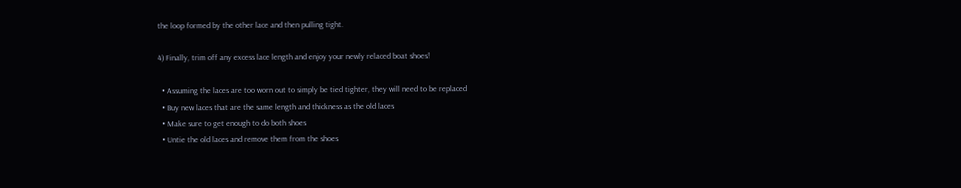the loop formed by the other lace and then pulling tight.

4) Finally, trim off any excess lace length and enjoy your newly relaced boat shoes!

  • Assuming the laces are too worn out to simply be tied tighter, they will need to be replaced
  • Buy new laces that are the same length and thickness as the old laces
  • Make sure to get enough to do both shoes
  • Untie the old laces and remove them from the shoes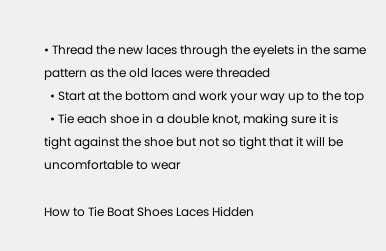• Thread the new laces through the eyelets in the same pattern as the old laces were threaded
  • Start at the bottom and work your way up to the top
  • Tie each shoe in a double knot, making sure it is tight against the shoe but not so tight that it will be uncomfortable to wear

How to Tie Boat Shoes Laces Hidden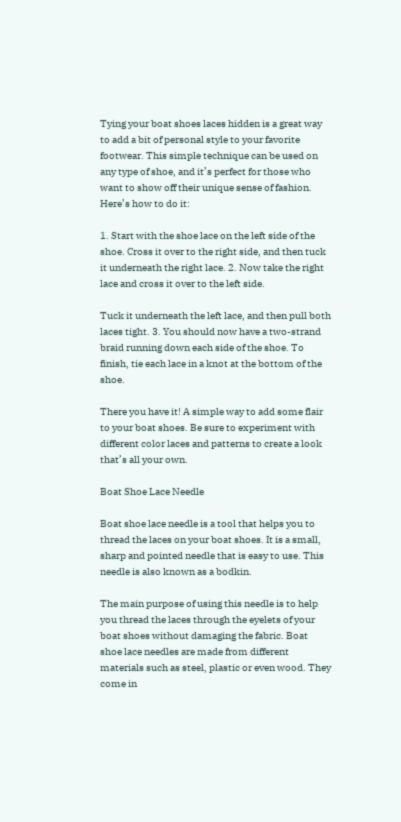Tying your boat shoes laces hidden is a great way to add a bit of personal style to your favorite footwear. This simple technique can be used on any type of shoe, and it’s perfect for those who want to show off their unique sense of fashion. Here’s how to do it:

1. Start with the shoe lace on the left side of the shoe. Cross it over to the right side, and then tuck it underneath the right lace. 2. Now take the right lace and cross it over to the left side.

Tuck it underneath the left lace, and then pull both laces tight. 3. You should now have a two-strand braid running down each side of the shoe. To finish, tie each lace in a knot at the bottom of the shoe.

There you have it! A simple way to add some flair to your boat shoes. Be sure to experiment with different color laces and patterns to create a look that’s all your own.

Boat Shoe Lace Needle

Boat shoe lace needle is a tool that helps you to thread the laces on your boat shoes. It is a small, sharp and pointed needle that is easy to use. This needle is also known as a bodkin.

The main purpose of using this needle is to help you thread the laces through the eyelets of your boat shoes without damaging the fabric. Boat shoe lace needles are made from different materials such as steel, plastic or even wood. They come in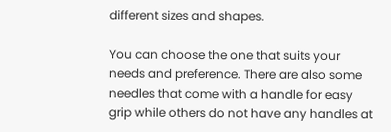different sizes and shapes.

You can choose the one that suits your needs and preference. There are also some needles that come with a handle for easy grip while others do not have any handles at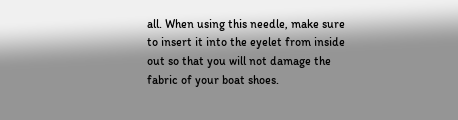all. When using this needle, make sure to insert it into the eyelet from inside out so that you will not damage the fabric of your boat shoes.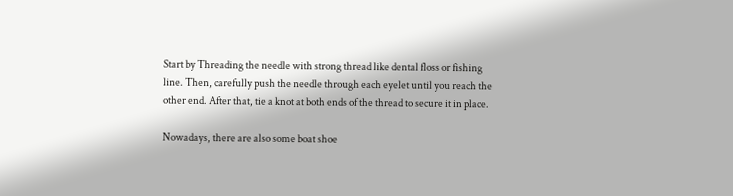Start by Threading the needle with strong thread like dental floss or fishing line. Then, carefully push the needle through each eyelet until you reach the other end. After that, tie a knot at both ends of the thread to secure it in place.

Nowadays, there are also some boat shoe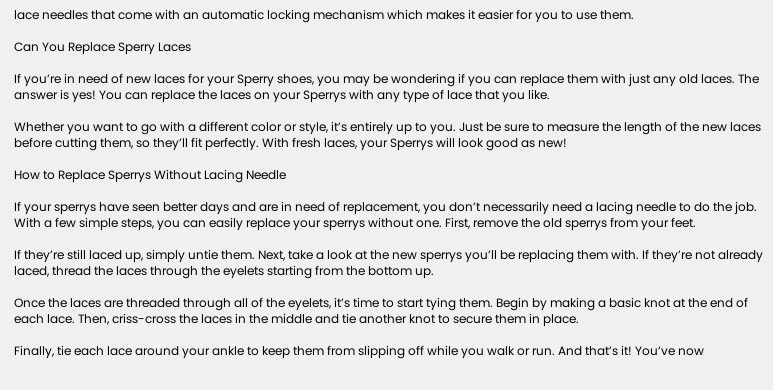lace needles that come with an automatic locking mechanism which makes it easier for you to use them.

Can You Replace Sperry Laces

If you’re in need of new laces for your Sperry shoes, you may be wondering if you can replace them with just any old laces. The answer is yes! You can replace the laces on your Sperrys with any type of lace that you like.

Whether you want to go with a different color or style, it’s entirely up to you. Just be sure to measure the length of the new laces before cutting them, so they’ll fit perfectly. With fresh laces, your Sperrys will look good as new!

How to Replace Sperrys Without Lacing Needle

If your sperrys have seen better days and are in need of replacement, you don’t necessarily need a lacing needle to do the job. With a few simple steps, you can easily replace your sperrys without one. First, remove the old sperrys from your feet.

If they’re still laced up, simply untie them. Next, take a look at the new sperrys you’ll be replacing them with. If they’re not already laced, thread the laces through the eyelets starting from the bottom up.

Once the laces are threaded through all of the eyelets, it’s time to start tying them. Begin by making a basic knot at the end of each lace. Then, criss-cross the laces in the middle and tie another knot to secure them in place.

Finally, tie each lace around your ankle to keep them from slipping off while you walk or run. And that’s it! You’ve now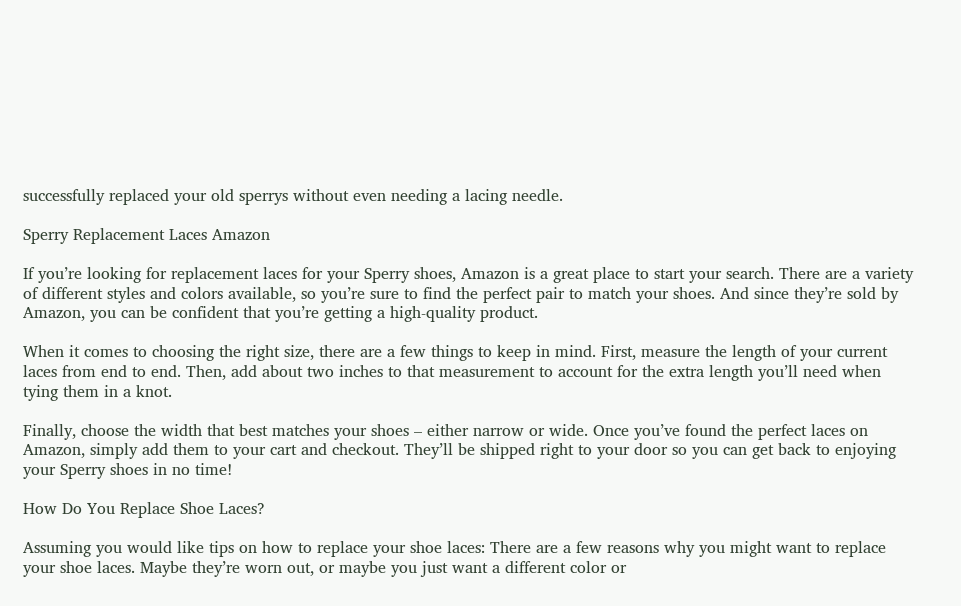successfully replaced your old sperrys without even needing a lacing needle.

Sperry Replacement Laces Amazon

If you’re looking for replacement laces for your Sperry shoes, Amazon is a great place to start your search. There are a variety of different styles and colors available, so you’re sure to find the perfect pair to match your shoes. And since they’re sold by Amazon, you can be confident that you’re getting a high-quality product.

When it comes to choosing the right size, there are a few things to keep in mind. First, measure the length of your current laces from end to end. Then, add about two inches to that measurement to account for the extra length you’ll need when tying them in a knot.

Finally, choose the width that best matches your shoes – either narrow or wide. Once you’ve found the perfect laces on Amazon, simply add them to your cart and checkout. They’ll be shipped right to your door so you can get back to enjoying your Sperry shoes in no time!

How Do You Replace Shoe Laces?

Assuming you would like tips on how to replace your shoe laces: There are a few reasons why you might want to replace your shoe laces. Maybe they’re worn out, or maybe you just want a different color or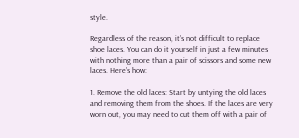style.

Regardless of the reason, it’s not difficult to replace shoe laces. You can do it yourself in just a few minutes with nothing more than a pair of scissors and some new laces. Here’s how:

1. Remove the old laces: Start by untying the old laces and removing them from the shoes. If the laces are very worn out, you may need to cut them off with a pair of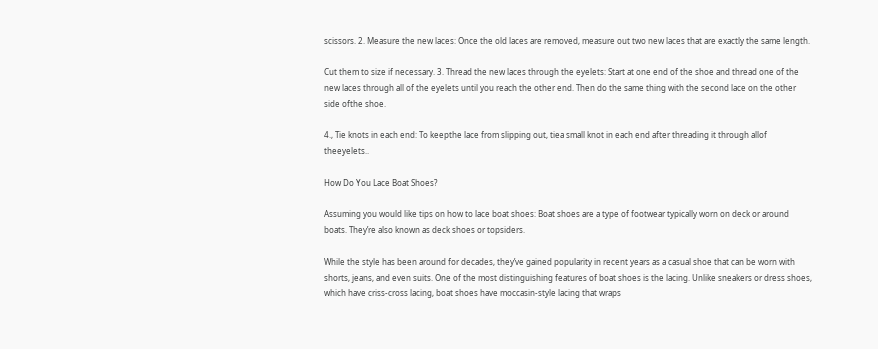scissors. 2. Measure the new laces: Once the old laces are removed, measure out two new laces that are exactly the same length.

Cut them to size if necessary. 3. Thread the new laces through the eyelets: Start at one end of the shoe and thread one of the new laces through all of the eyelets until you reach the other end. Then do the same thing with the second lace on the other side ofthe shoe.

4., Tie knots in each end: To keepthe lace from slipping out, tiea small knot in each end after threading it through allof theeyelets..

How Do You Lace Boat Shoes?

Assuming you would like tips on how to lace boat shoes: Boat shoes are a type of footwear typically worn on deck or around boats. They’re also known as deck shoes or topsiders.

While the style has been around for decades, they’ve gained popularity in recent years as a casual shoe that can be worn with shorts, jeans, and even suits. One of the most distinguishing features of boat shoes is the lacing. Unlike sneakers or dress shoes, which have criss-cross lacing, boat shoes have moccasin-style lacing that wraps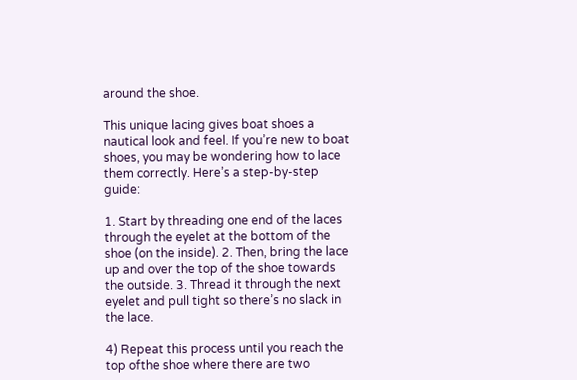around the shoe.

This unique lacing gives boat shoes a nautical look and feel. If you’re new to boat shoes, you may be wondering how to lace them correctly. Here’s a step-by-step guide:

1. Start by threading one end of the laces through the eyelet at the bottom of the shoe (on the inside). 2. Then, bring the lace up and over the top of the shoe towards the outside. 3. Thread it through the next eyelet and pull tight so there’s no slack in the lace.

4) Repeat this process until you reach the top ofthe shoe where there are two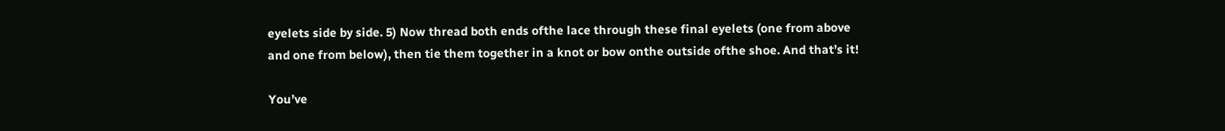eyelets side by side. 5) Now thread both ends ofthe lace through these final eyelets (one from above and one from below), then tie them together in a knot or bow onthe outside ofthe shoe. And that’s it!

You’ve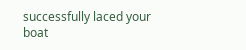successfully laced your boat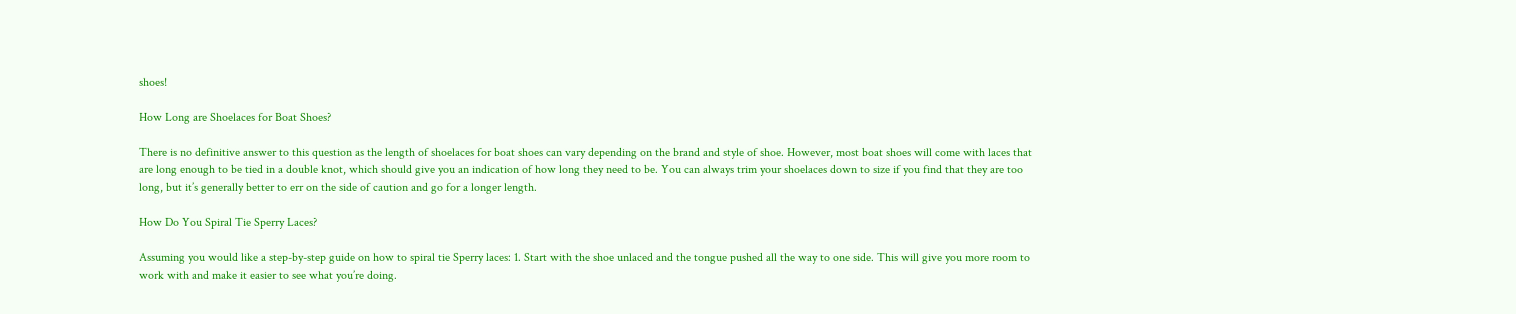shoes!

How Long are Shoelaces for Boat Shoes?

There is no definitive answer to this question as the length of shoelaces for boat shoes can vary depending on the brand and style of shoe. However, most boat shoes will come with laces that are long enough to be tied in a double knot, which should give you an indication of how long they need to be. You can always trim your shoelaces down to size if you find that they are too long, but it’s generally better to err on the side of caution and go for a longer length.

How Do You Spiral Tie Sperry Laces?

Assuming you would like a step-by-step guide on how to spiral tie Sperry laces: 1. Start with the shoe unlaced and the tongue pushed all the way to one side. This will give you more room to work with and make it easier to see what you’re doing.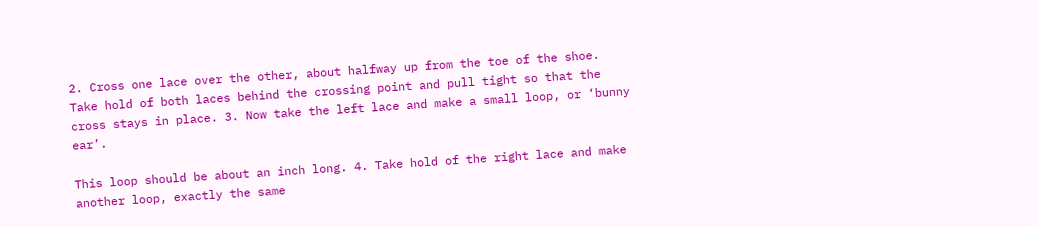2. Cross one lace over the other, about halfway up from the toe of the shoe. Take hold of both laces behind the crossing point and pull tight so that the cross stays in place. 3. Now take the left lace and make a small loop, or ‘bunny ear’.

This loop should be about an inch long. 4. Take hold of the right lace and make another loop, exactly the same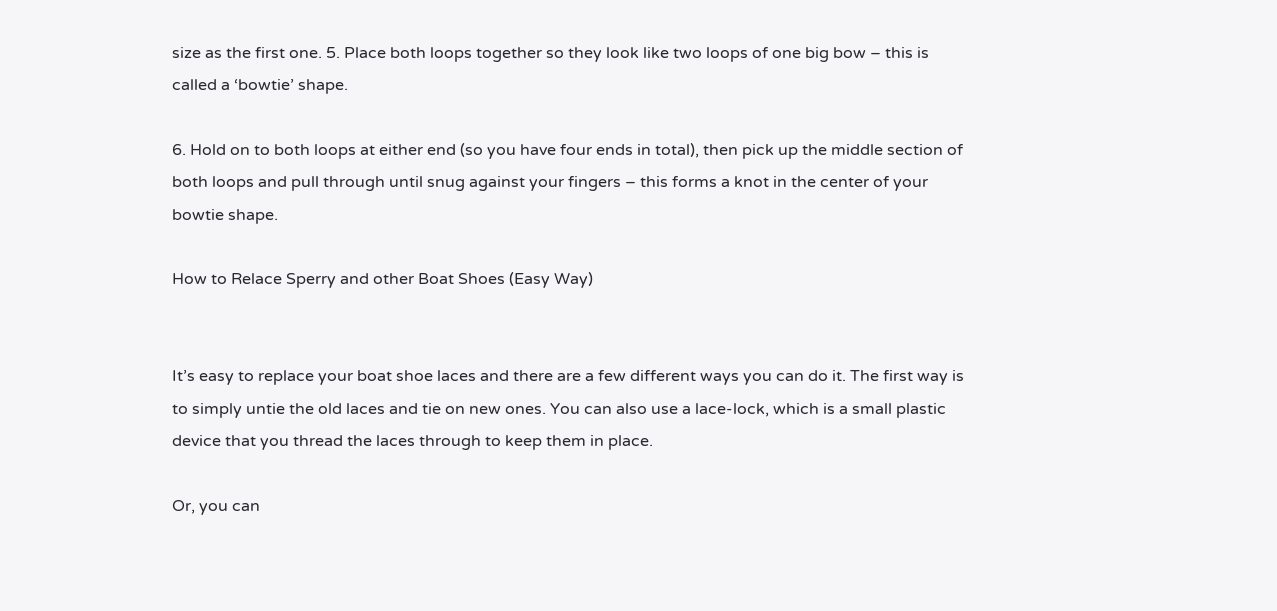size as the first one. 5. Place both loops together so they look like two loops of one big bow – this is called a ‘bowtie’ shape.

6. Hold on to both loops at either end (so you have four ends in total), then pick up the middle section of both loops and pull through until snug against your fingers – this forms a knot in the center of your bowtie shape.

How to Relace Sperry and other Boat Shoes (Easy Way)


It’s easy to replace your boat shoe laces and there are a few different ways you can do it. The first way is to simply untie the old laces and tie on new ones. You can also use a lace-lock, which is a small plastic device that you thread the laces through to keep them in place.

Or, you can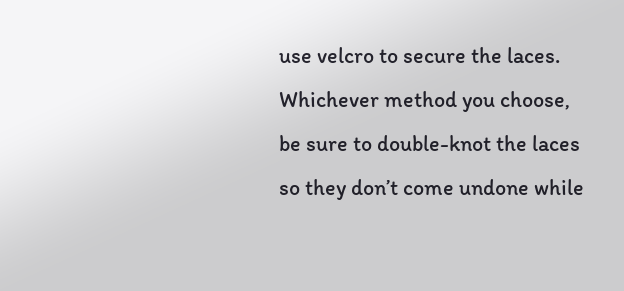use velcro to secure the laces. Whichever method you choose, be sure to double-knot the laces so they don’t come undone while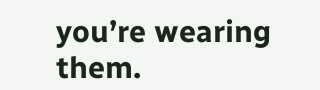you’re wearing them.